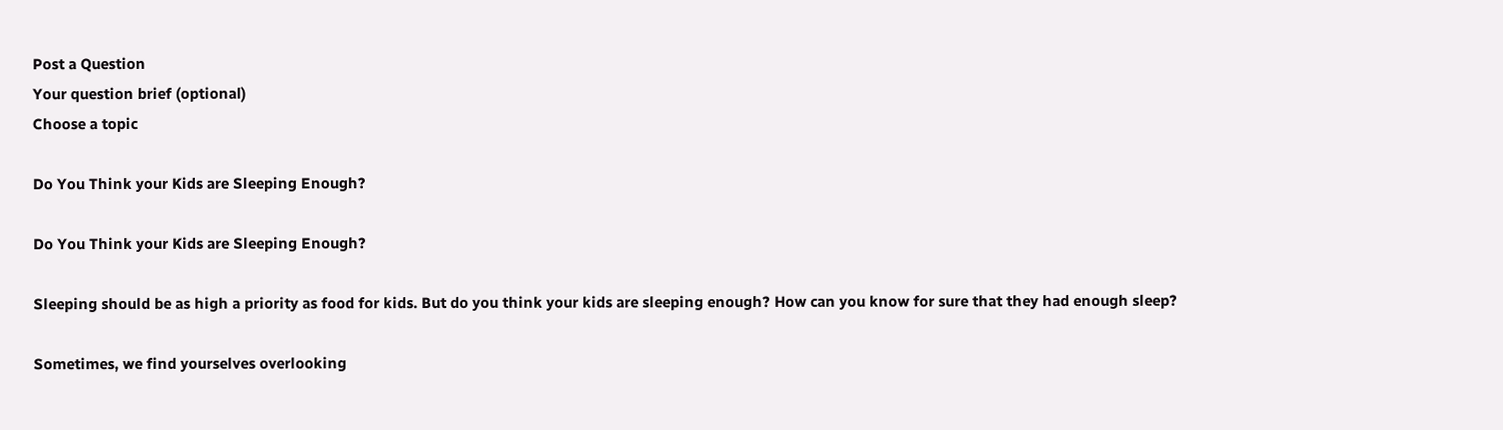Post a Question
Your question brief (optional)
Choose a topic

Do You Think your Kids are Sleeping Enough?

Do You Think your Kids are Sleeping Enough?

Sleeping should be as high a priority as food for kids. But do you think your kids are sleeping enough? How can you know for sure that they had enough sleep?

Sometimes, we find yourselves overlooking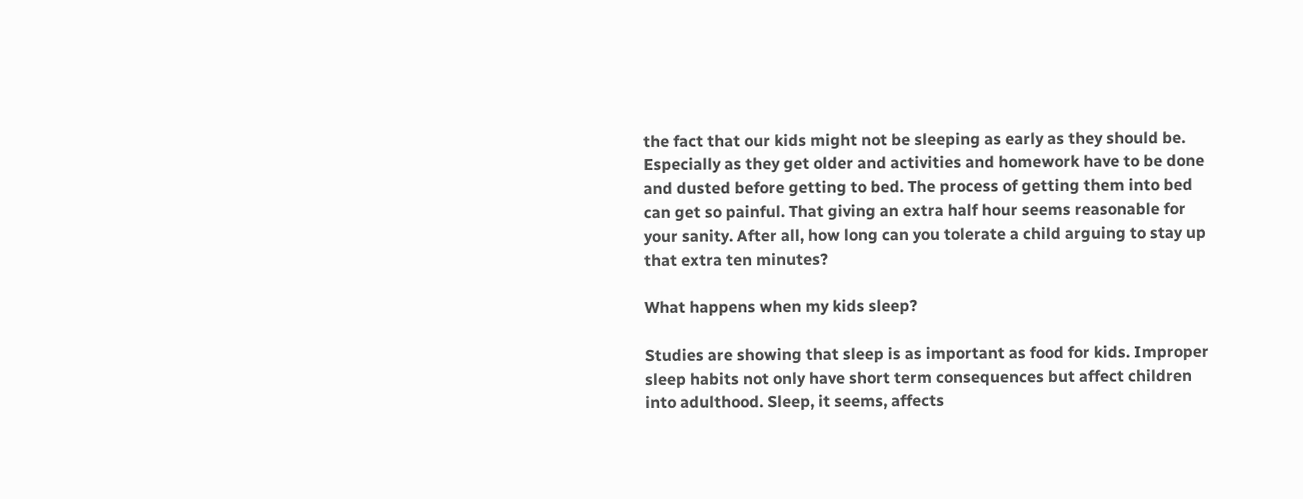the fact that our kids might not be sleeping as early as they should be. Especially as they get older and activities and homework have to be done and dusted before getting to bed. The process of getting them into bed can get so painful. That giving an extra half hour seems reasonable for your sanity. After all, how long can you tolerate a child arguing to stay up that extra ten minutes?

What happens when my kids sleep?

Studies are showing that sleep is as important as food for kids. Improper sleep habits not only have short term consequences but affect children into adulthood. Sleep, it seems, affects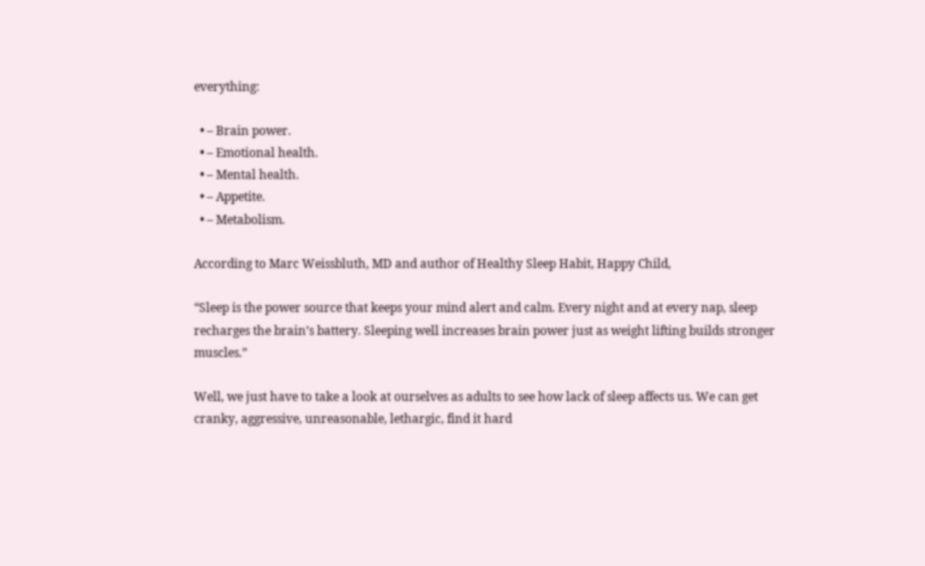everything:

  • – Brain power.
  • – Emotional health.
  • – Mental health.
  • – Appetite.
  • – Metabolism.

According to Marc Weissbluth, MD and author of Healthy Sleep Habit, Happy Child,

“Sleep is the power source that keeps your mind alert and calm. Every night and at every nap, sleep recharges the brain’s battery. Sleeping well increases brain power just as weight lifting builds stronger muscles.”

Well, we just have to take a look at ourselves as adults to see how lack of sleep affects us. We can get cranky, aggressive, unreasonable, lethargic, find it hard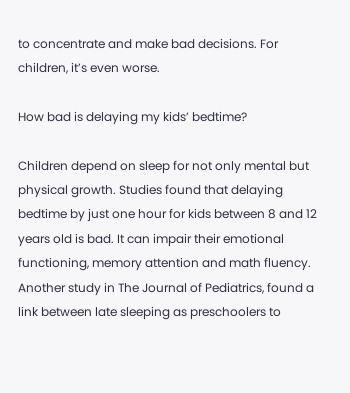to concentrate and make bad decisions. For children, it’s even worse.

How bad is delaying my kids’ bedtime?

Children depend on sleep for not only mental but physical growth. Studies found that delaying bedtime by just one hour for kids between 8 and 12 years old is bad. It can impair their emotional functioning, memory attention and math fluency. Another study in The Journal of Pediatrics, found a link between late sleeping as preschoolers to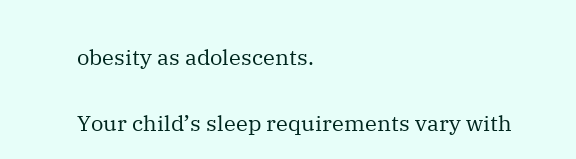obesity as adolescents.

Your child’s sleep requirements vary with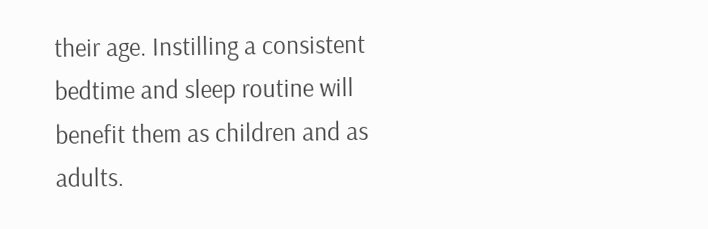their age. Instilling a consistent bedtime and sleep routine will benefit them as children and as adults.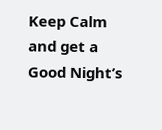Keep Calm and get a Good Night’s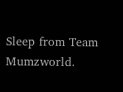Sleep from Team Mumzworld.